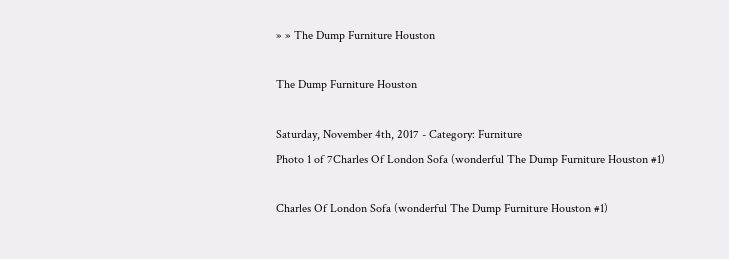» » The Dump Furniture Houston

The Dump Furniture Houston

Saturday, November 4th, 2017 - Category: Furniture
Photo 1 of 7Charles Of London Sofa (wonderful The Dump Furniture Houston #1)

Charles Of London Sofa (wonderful The Dump Furniture Houston #1)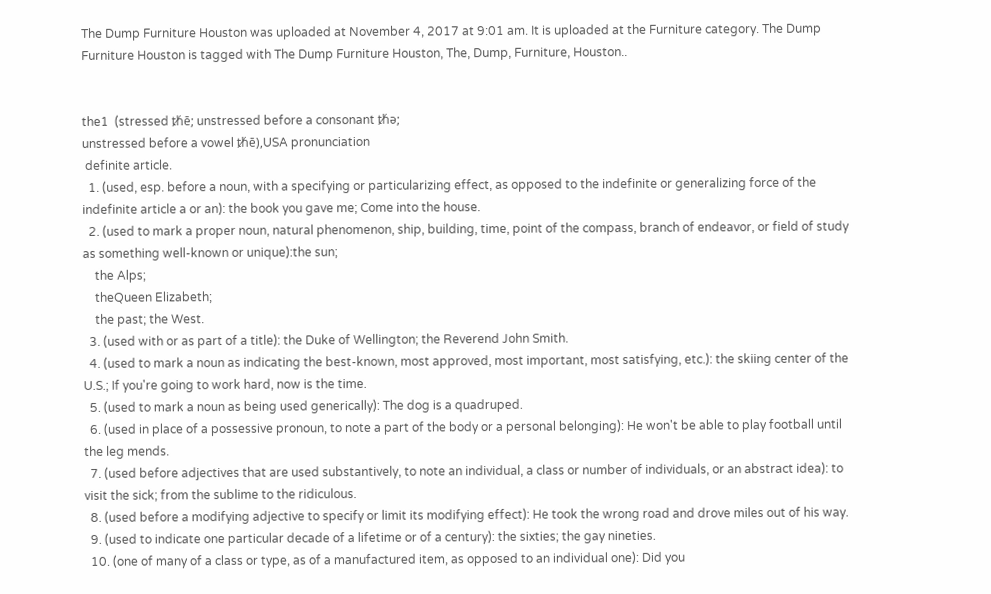The Dump Furniture Houston was uploaded at November 4, 2017 at 9:01 am. It is uploaded at the Furniture category. The Dump Furniture Houston is tagged with The Dump Furniture Houston, The, Dump, Furniture, Houston..


the1  (stressed ᵺē; unstressed before a consonant ᵺə;
unstressed before a vowel ᵺē),USA pronunciation
 definite article.
  1. (used, esp. before a noun, with a specifying or particularizing effect, as opposed to the indefinite or generalizing force of the indefinite article a or an): the book you gave me; Come into the house.
  2. (used to mark a proper noun, natural phenomenon, ship, building, time, point of the compass, branch of endeavor, or field of study as something well-known or unique):the sun;
    the Alps;
    theQueen Elizabeth;
    the past; the West.
  3. (used with or as part of a title): the Duke of Wellington; the Reverend John Smith.
  4. (used to mark a noun as indicating the best-known, most approved, most important, most satisfying, etc.): the skiing center of the U.S.; If you're going to work hard, now is the time.
  5. (used to mark a noun as being used generically): The dog is a quadruped.
  6. (used in place of a possessive pronoun, to note a part of the body or a personal belonging): He won't be able to play football until the leg mends.
  7. (used before adjectives that are used substantively, to note an individual, a class or number of individuals, or an abstract idea): to visit the sick; from the sublime to the ridiculous.
  8. (used before a modifying adjective to specify or limit its modifying effect): He took the wrong road and drove miles out of his way.
  9. (used to indicate one particular decade of a lifetime or of a century): the sixties; the gay nineties.
  10. (one of many of a class or type, as of a manufactured item, as opposed to an individual one): Did you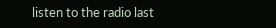listen to the radio last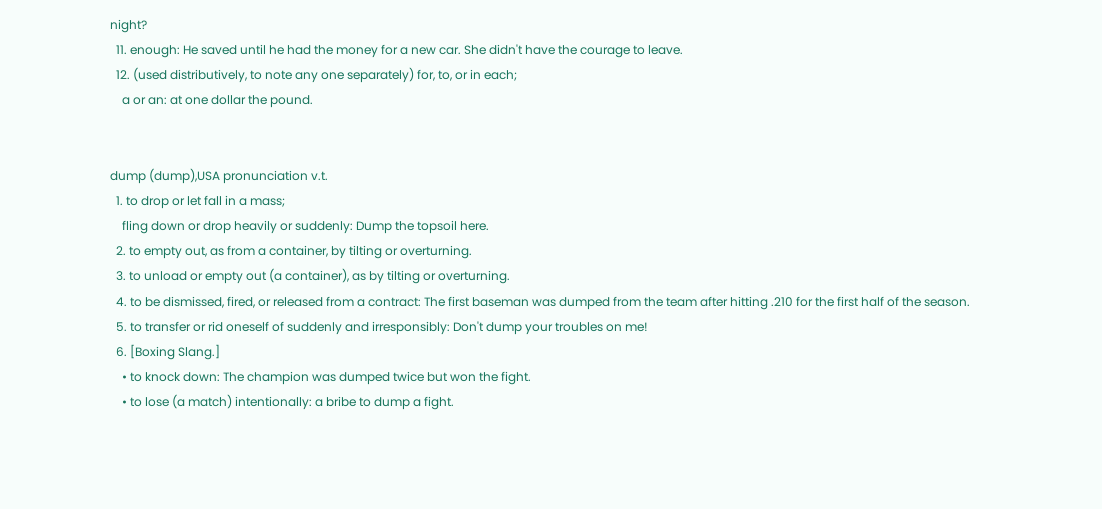night?
  11. enough: He saved until he had the money for a new car. She didn't have the courage to leave.
  12. (used distributively, to note any one separately) for, to, or in each;
    a or an: at one dollar the pound.


dump (dump),USA pronunciation v.t.
  1. to drop or let fall in a mass;
    fling down or drop heavily or suddenly: Dump the topsoil here.
  2. to empty out, as from a container, by tilting or overturning.
  3. to unload or empty out (a container), as by tilting or overturning.
  4. to be dismissed, fired, or released from a contract: The first baseman was dumped from the team after hitting .210 for the first half of the season.
  5. to transfer or rid oneself of suddenly and irresponsibly: Don't dump your troubles on me!
  6. [Boxing Slang.]
    • to knock down: The champion was dumped twice but won the fight.
    • to lose (a match) intentionally: a bribe to dump a fight.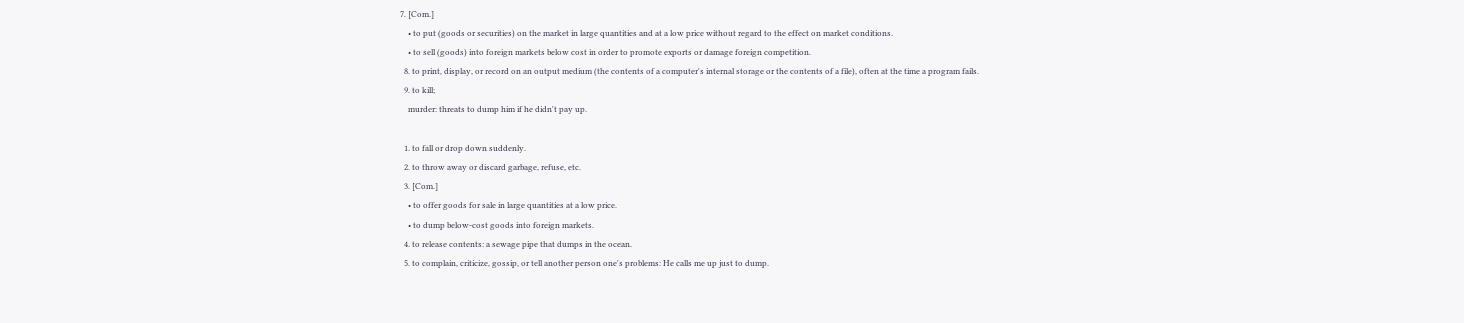7. [Com.]
    • to put (goods or securities) on the market in large quantities and at a low price without regard to the effect on market conditions.
    • to sell (goods) into foreign markets below cost in order to promote exports or damage foreign competition.
  8. to print, display, or record on an output medium (the contents of a computer's internal storage or the contents of a file), often at the time a program fails.
  9. to kill;
    murder: threats to dump him if he didn't pay up.

  1. to fall or drop down suddenly.
  2. to throw away or discard garbage, refuse, etc.
  3. [Com.]
    • to offer goods for sale in large quantities at a low price.
    • to dump below-cost goods into foreign markets.
  4. to release contents: a sewage pipe that dumps in the ocean.
  5. to complain, criticize, gossip, or tell another person one's problems: He calls me up just to dump.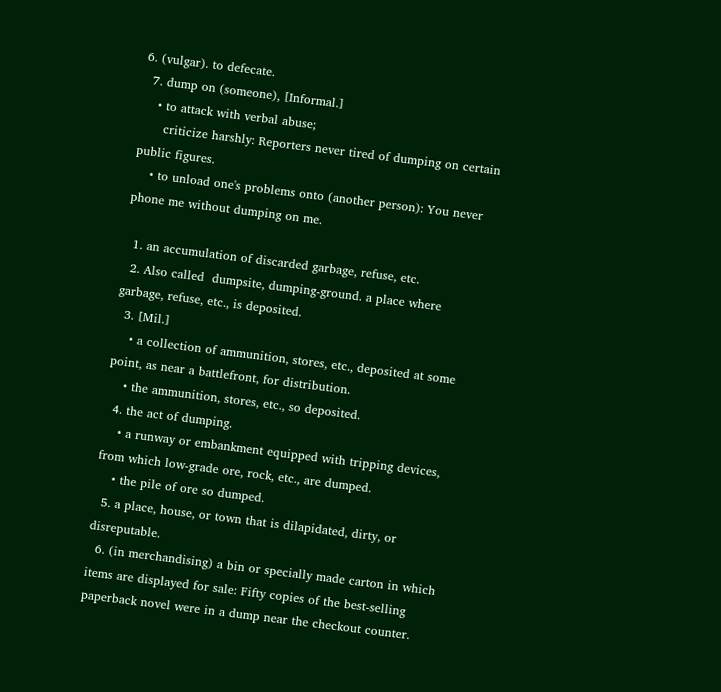6. (vulgar). to defecate.
  7. dump on (someone), [Informal.]
    • to attack with verbal abuse;
      criticize harshly: Reporters never tired of dumping on certain public figures.
    • to unload one's problems onto (another person): You never phone me without dumping on me.

  1. an accumulation of discarded garbage, refuse, etc.
  2. Also called  dumpsite, dumping-ground. a place where garbage, refuse, etc., is deposited.
  3. [Mil.]
    • a collection of ammunition, stores, etc., deposited at some point, as near a battlefront, for distribution.
    • the ammunition, stores, etc., so deposited.
  4. the act of dumping.
    • a runway or embankment equipped with tripping devices, from which low-grade ore, rock, etc., are dumped.
    • the pile of ore so dumped.
  5. a place, house, or town that is dilapidated, dirty, or disreputable.
  6. (in merchandising) a bin or specially made carton in which items are displayed for sale: Fifty copies of the best-selling paperback novel were in a dump near the checkout counter.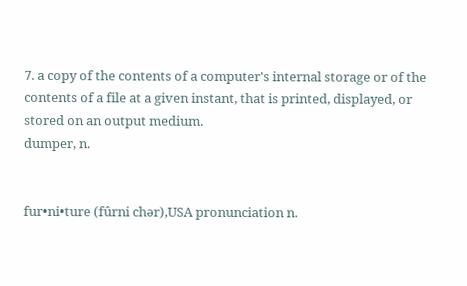7. a copy of the contents of a computer's internal storage or of the contents of a file at a given instant, that is printed, displayed, or stored on an output medium.
dumper, n.


fur•ni•ture (fûrni chər),USA pronunciation n.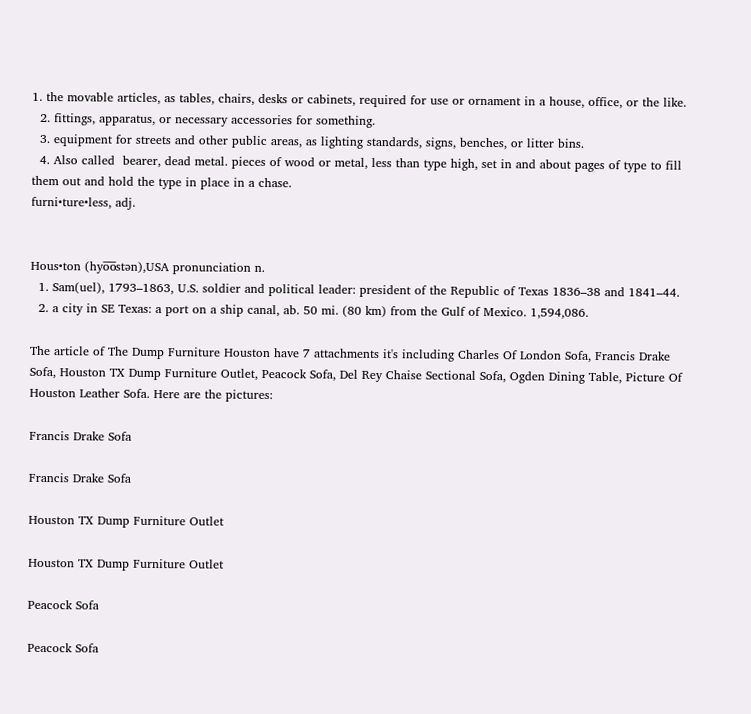1. the movable articles, as tables, chairs, desks or cabinets, required for use or ornament in a house, office, or the like.
  2. fittings, apparatus, or necessary accessories for something.
  3. equipment for streets and other public areas, as lighting standards, signs, benches, or litter bins.
  4. Also called  bearer, dead metal. pieces of wood or metal, less than type high, set in and about pages of type to fill them out and hold the type in place in a chase.
furni•ture•less, adj.


Hous•ton (hyo̅o̅stən),USA pronunciation n.
  1. Sam(uel), 1793–1863, U.S. soldier and political leader: president of the Republic of Texas 1836–38 and 1841–44.
  2. a city in SE Texas: a port on a ship canal, ab. 50 mi. (80 km) from the Gulf of Mexico. 1,594,086.

The article of The Dump Furniture Houston have 7 attachments it's including Charles Of London Sofa, Francis Drake Sofa, Houston TX Dump Furniture Outlet, Peacock Sofa, Del Rey Chaise Sectional Sofa, Ogden Dining Table, Picture Of Houston Leather Sofa. Here are the pictures:

Francis Drake Sofa

Francis Drake Sofa

Houston TX Dump Furniture Outlet

Houston TX Dump Furniture Outlet

Peacock Sofa

Peacock Sofa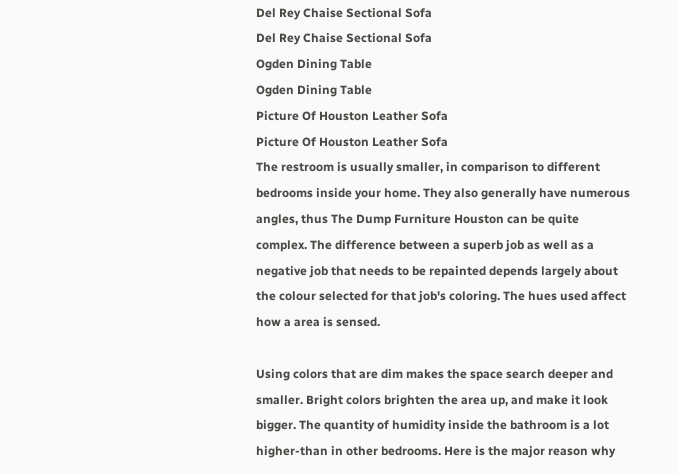Del Rey Chaise Sectional Sofa
Del Rey Chaise Sectional Sofa
Ogden Dining Table
Ogden Dining Table
Picture Of Houston Leather Sofa
Picture Of Houston Leather Sofa
The restroom is usually smaller, in comparison to different bedrooms inside your home. They also generally have numerous angles, thus The Dump Furniture Houston can be quite complex. The difference between a superb job as well as a negative job that needs to be repainted depends largely about the colour selected for that job's coloring. The hues used affect how a area is sensed.

Using colors that are dim makes the space search deeper and smaller. Bright colors brighten the area up, and make it look bigger. The quantity of humidity inside the bathroom is a lot higher-than in other bedrooms. Here is the major reason why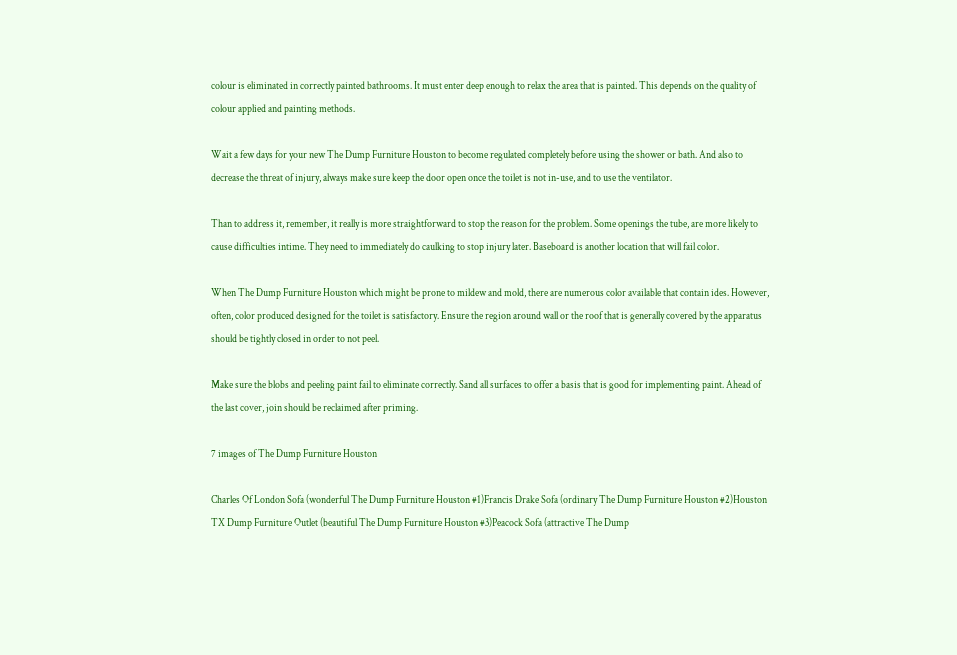colour is eliminated in correctly painted bathrooms. It must enter deep enough to relax the area that is painted. This depends on the quality of colour applied and painting methods.

Wait a few days for your new The Dump Furniture Houston to become regulated completely before using the shower or bath. And also to decrease the threat of injury, always make sure keep the door open once the toilet is not in-use, and to use the ventilator.

Than to address it, remember, it really is more straightforward to stop the reason for the problem. Some openings the tube, are more likely to cause difficulties intime. They need to immediately do caulking to stop injury later. Baseboard is another location that will fail color.

When The Dump Furniture Houston which might be prone to mildew and mold, there are numerous color available that contain ides. However, often, color produced designed for the toilet is satisfactory. Ensure the region around wall or the roof that is generally covered by the apparatus should be tightly closed in order to not peel.

Make sure the blobs and peeling paint fail to eliminate correctly. Sand all surfaces to offer a basis that is good for implementing paint. Ahead of the last cover, join should be reclaimed after priming.

7 images of The Dump Furniture Houston

Charles Of London Sofa (wonderful The Dump Furniture Houston #1)Francis Drake Sofa (ordinary The Dump Furniture Houston #2)Houston TX Dump Furniture Outlet (beautiful The Dump Furniture Houston #3)Peacock Sofa (attractive The Dump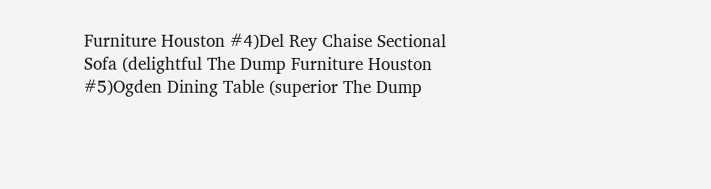Furniture Houston #4)Del Rey Chaise Sectional Sofa (delightful The Dump Furniture Houston #5)Ogden Dining Table (superior The Dump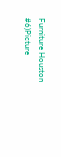Furniture Houston #6)Picture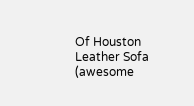Of Houston Leather Sofa (awesome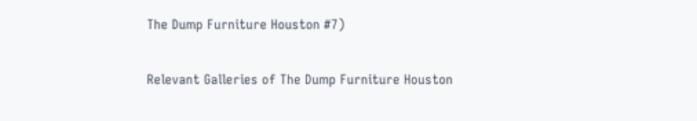The Dump Furniture Houston #7)

Relevant Galleries of The Dump Furniture Houston